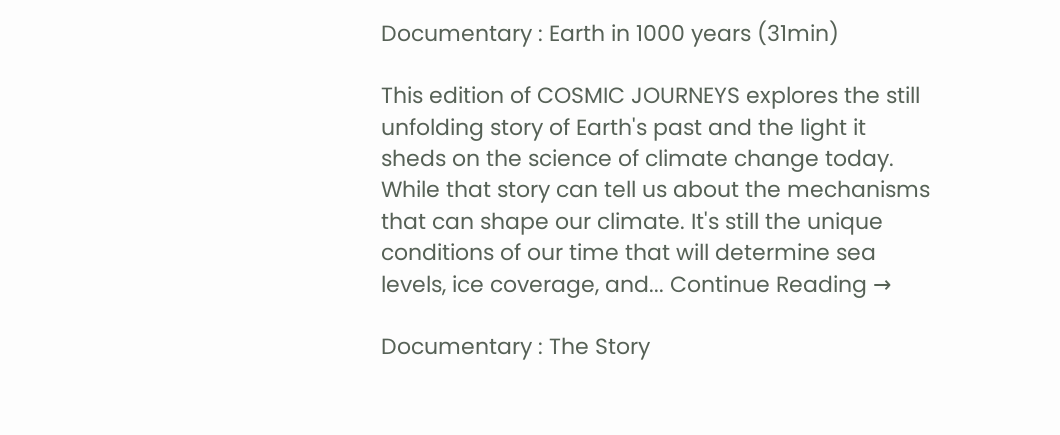Documentary : Earth in 1000 years (31min)

This edition of COSMIC JOURNEYS explores the still unfolding story of Earth's past and the light it sheds on the science of climate change today. While that story can tell us about the mechanisms that can shape our climate. It's still the unique conditions of our time that will determine sea levels, ice coverage, and... Continue Reading →

Documentary : The Story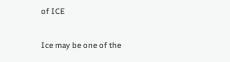of ICE

Ice may be one of the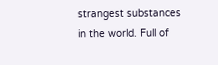strangest substances in the world. Full of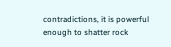contradictions, it is powerful enough to shatter rock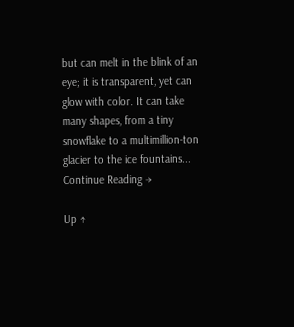but can melt in the blink of an eye; it is transparent, yet can glow with color. It can take many shapes, from a tiny snowflake to a multimillion-ton glacier to the ice fountains... Continue Reading →

Up ↑